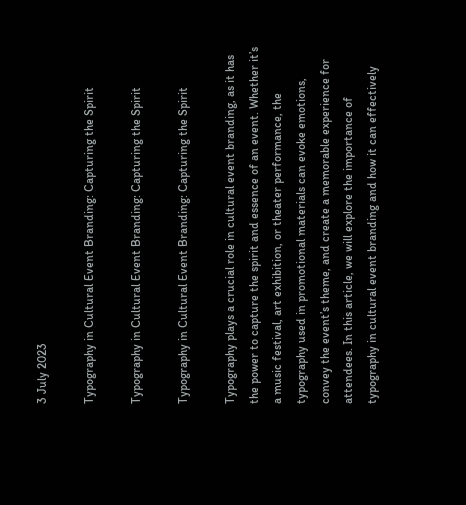3 July 2023

Typography in Cultural Event Branding: Capturing the Spirit

Typography in Cultural Event Branding: Capturing the Spirit

Typography in Cultural Event Branding: Capturing the Spirit

Typography plays a crucial role in cultural event branding, as it has the power to capture the spirit and essence of an event. Whether it’s a music festival, art exhibition, or theater performance, the typography used in promotional materials can evoke emotions, convey the event’s theme, and create a memorable experience for attendees. In this article, we will explore the importance of typography in cultural event branding and how it can effectively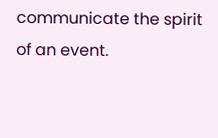communicate the spirit of an event.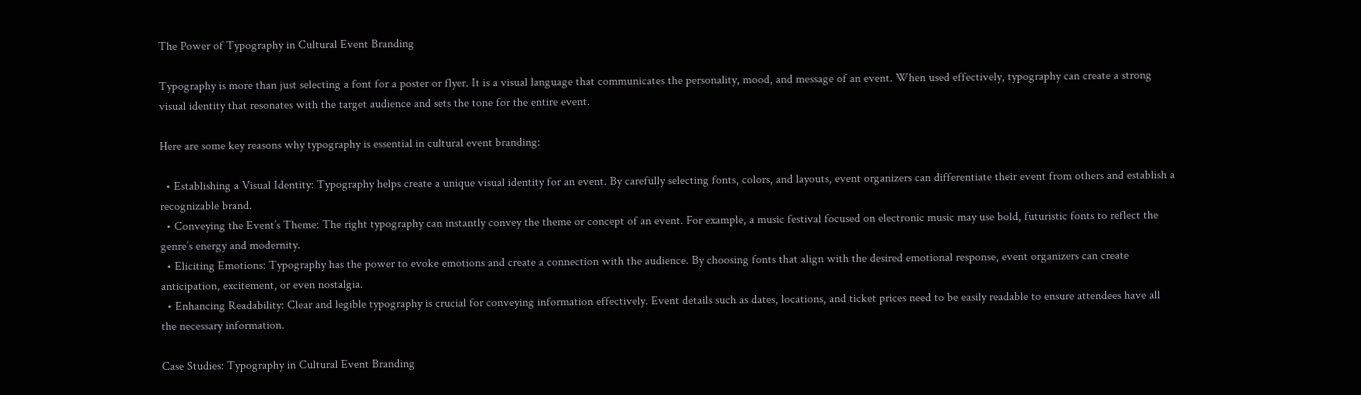The Power of Typography in Cultural Event Branding

Typography is more than just selecting a font for a poster or flyer. It is a visual language that communicates the personality, mood, and message of an event. When used effectively, typography can create a strong visual identity that resonates with the target audience and sets the tone for the entire event.

Here are some key reasons why typography is essential in cultural event branding:

  • Establishing a Visual Identity: Typography helps create a unique visual identity for an event. By carefully selecting fonts, colors, and layouts, event organizers can differentiate their event from others and establish a recognizable brand.
  • Conveying the Event’s Theme: The right typography can instantly convey the theme or concept of an event. For example, a music festival focused on electronic music may use bold, futuristic fonts to reflect the genre’s energy and modernity.
  • Eliciting Emotions: Typography has the power to evoke emotions and create a connection with the audience. By choosing fonts that align with the desired emotional response, event organizers can create anticipation, excitement, or even nostalgia.
  • Enhancing Readability: Clear and legible typography is crucial for conveying information effectively. Event details such as dates, locations, and ticket prices need to be easily readable to ensure attendees have all the necessary information.

Case Studies: Typography in Cultural Event Branding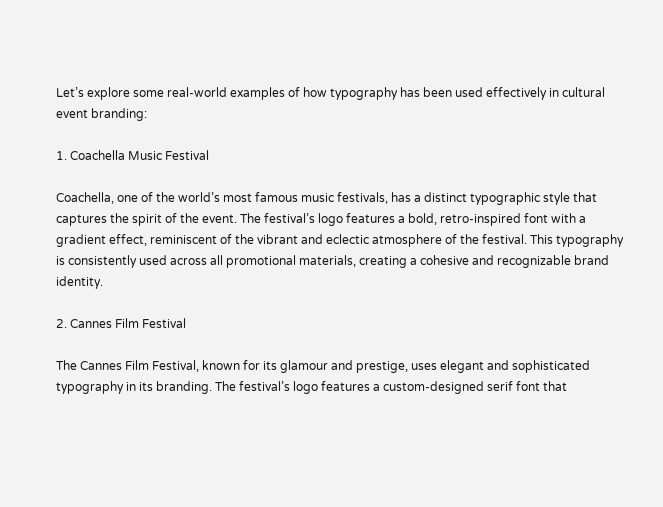Let’s explore some real-world examples of how typography has been used effectively in cultural event branding:

1. Coachella Music Festival

Coachella, one of the world’s most famous music festivals, has a distinct typographic style that captures the spirit of the event. The festival’s logo features a bold, retro-inspired font with a gradient effect, reminiscent of the vibrant and eclectic atmosphere of the festival. This typography is consistently used across all promotional materials, creating a cohesive and recognizable brand identity.

2. Cannes Film Festival

The Cannes Film Festival, known for its glamour and prestige, uses elegant and sophisticated typography in its branding. The festival’s logo features a custom-designed serif font that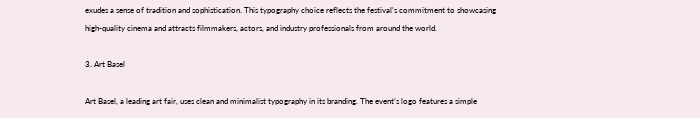exudes a sense of tradition and sophistication. This typography choice reflects the festival’s commitment to showcasing high-quality cinema and attracts filmmakers, actors, and industry professionals from around the world.

3. Art Basel

Art Basel, a leading art fair, uses clean and minimalist typography in its branding. The event’s logo features a simple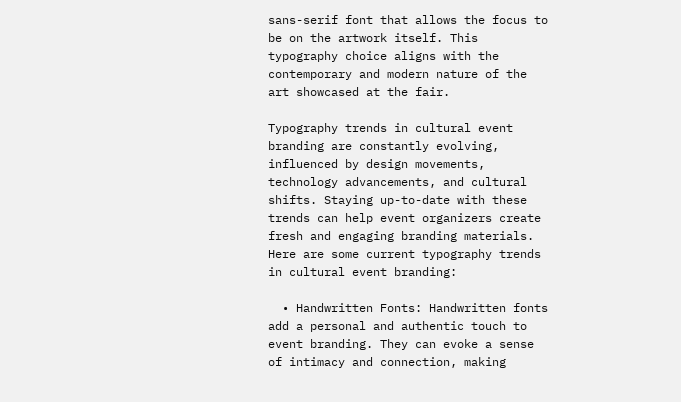sans-serif font that allows the focus to be on the artwork itself. This typography choice aligns with the contemporary and modern nature of the art showcased at the fair.

Typography trends in cultural event branding are constantly evolving, influenced by design movements, technology advancements, and cultural shifts. Staying up-to-date with these trends can help event organizers create fresh and engaging branding materials. Here are some current typography trends in cultural event branding:

  • Handwritten Fonts: Handwritten fonts add a personal and authentic touch to event branding. They can evoke a sense of intimacy and connection, making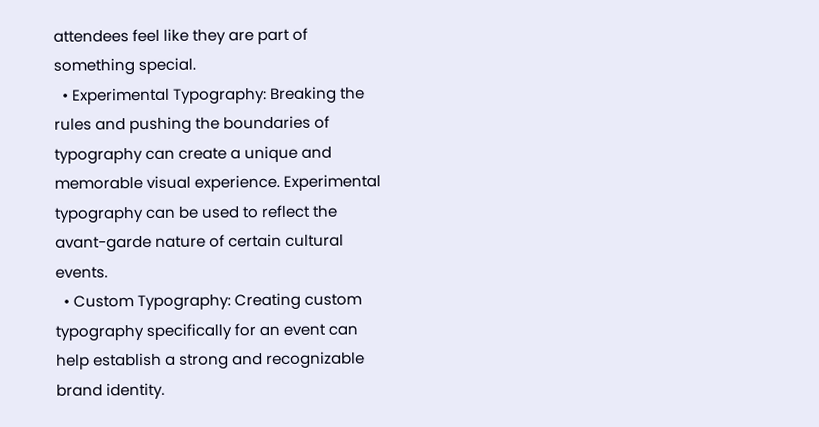attendees feel like they are part of something special.
  • Experimental Typography: Breaking the rules and pushing the boundaries of typography can create a unique and memorable visual experience. Experimental typography can be used to reflect the avant-garde nature of certain cultural events.
  • Custom Typography: Creating custom typography specifically for an event can help establish a strong and recognizable brand identity.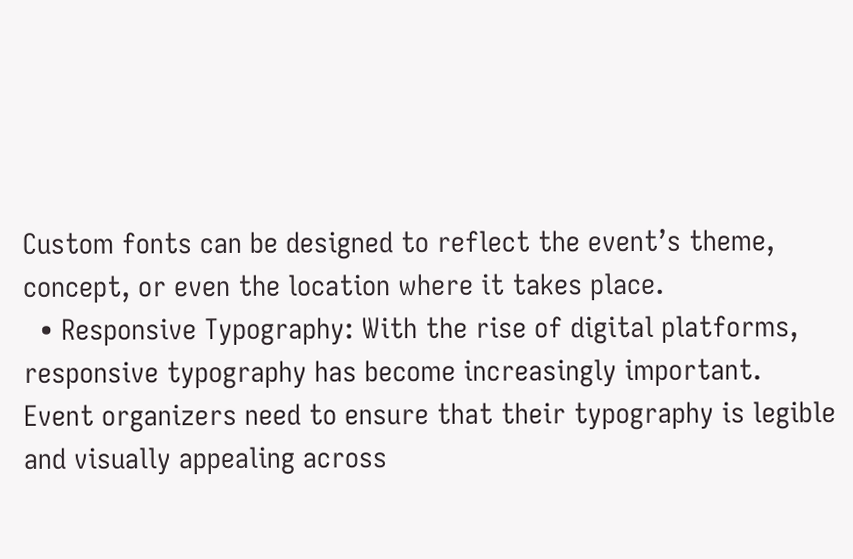Custom fonts can be designed to reflect the event’s theme, concept, or even the location where it takes place.
  • Responsive Typography: With the rise of digital platforms, responsive typography has become increasingly important. Event organizers need to ensure that their typography is legible and visually appealing across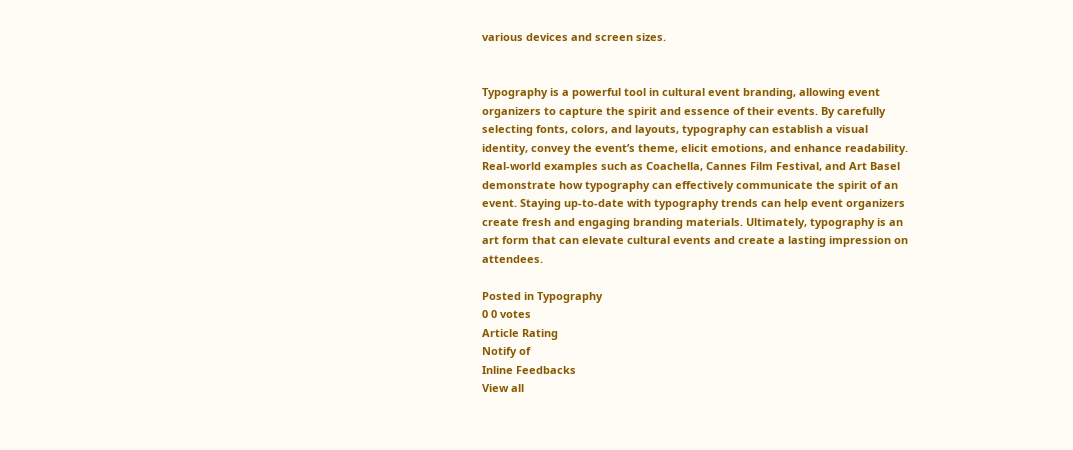various devices and screen sizes.


Typography is a powerful tool in cultural event branding, allowing event organizers to capture the spirit and essence of their events. By carefully selecting fonts, colors, and layouts, typography can establish a visual identity, convey the event’s theme, elicit emotions, and enhance readability. Real-world examples such as Coachella, Cannes Film Festival, and Art Basel demonstrate how typography can effectively communicate the spirit of an event. Staying up-to-date with typography trends can help event organizers create fresh and engaging branding materials. Ultimately, typography is an art form that can elevate cultural events and create a lasting impression on attendees.

Posted in Typography
0 0 votes
Article Rating
Notify of
Inline Feedbacks
View all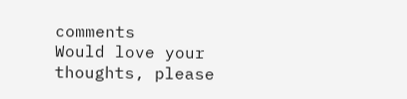comments
Would love your thoughts, please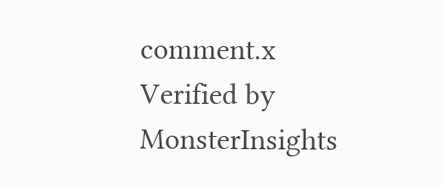comment.x
Verified by MonsterInsights